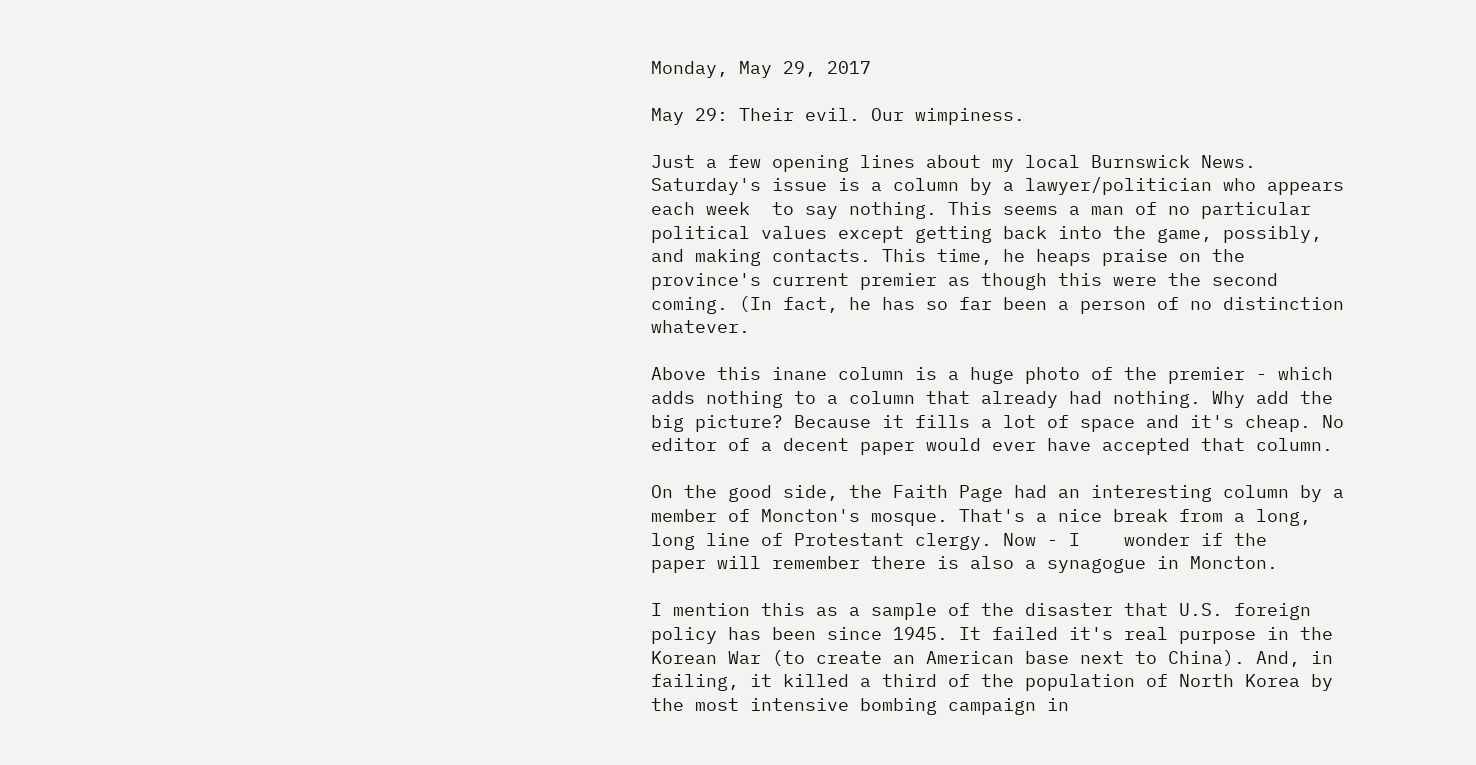Monday, May 29, 2017

May 29: Their evil. Our wimpiness.

Just a few opening lines about my local Burnswick News. Saturday's issue is a column by a lawyer/politician who appears each week  to say nothing. This seems a man of no particular political values except getting back into the game, possibly, and making contacts. This time, he heaps praise on the province's current premier as though this were the second coming. (In fact, he has so far been a person of no distinction whatever.

Above this inane column is a huge photo of the premier - which adds nothing to a column that already had nothing. Why add the big picture? Because it fills a lot of space and it's cheap. No editor of a decent paper would ever have accepted that column.

On the good side, the Faith Page had an interesting column by a member of Moncton's mosque. That's a nice break from a long, long line of Protestant clergy. Now - I    wonder if the    paper will remember there is also a synagogue in Moncton.

I mention this as a sample of the disaster that U.S. foreign policy has been since 1945. It failed it's real purpose in the Korean War (to create an American base next to China). And, in failing, it killed a third of the population of North Korea by the most intensive bombing campaign in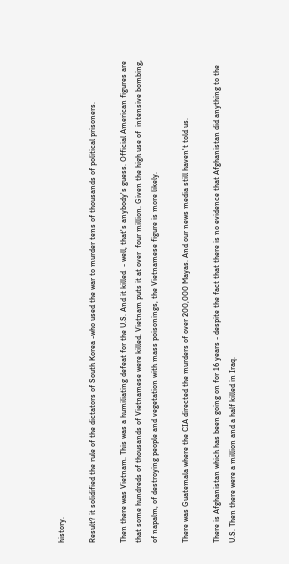history.

Result? it solidified the rule of the dictators of South Korea -who used the war to murder tens of thousands of political prisoners.

Then there was Vietnam. This was a humiliating defeat for the U.S. And it killed  - well, that's anybody's guess. Official American figures are that some hundreds of thousands of Vietnamese were killed. Vietnam puts it at over  four million. Given the high use of  intensive bombing, of napalm, of destroying people and vegetation with mass poisonings, the Vietnamese figure is more likely.

There was Guatemala where the CIA directed the murders of over 200,000 Mayas. And our news media still haven't told us.

There is Afghanistan which has been going on for 16 years - despite the fact that there is no evidence that Afghanistan did anything to the U.S. Then there were a million and a half killed in Iraq.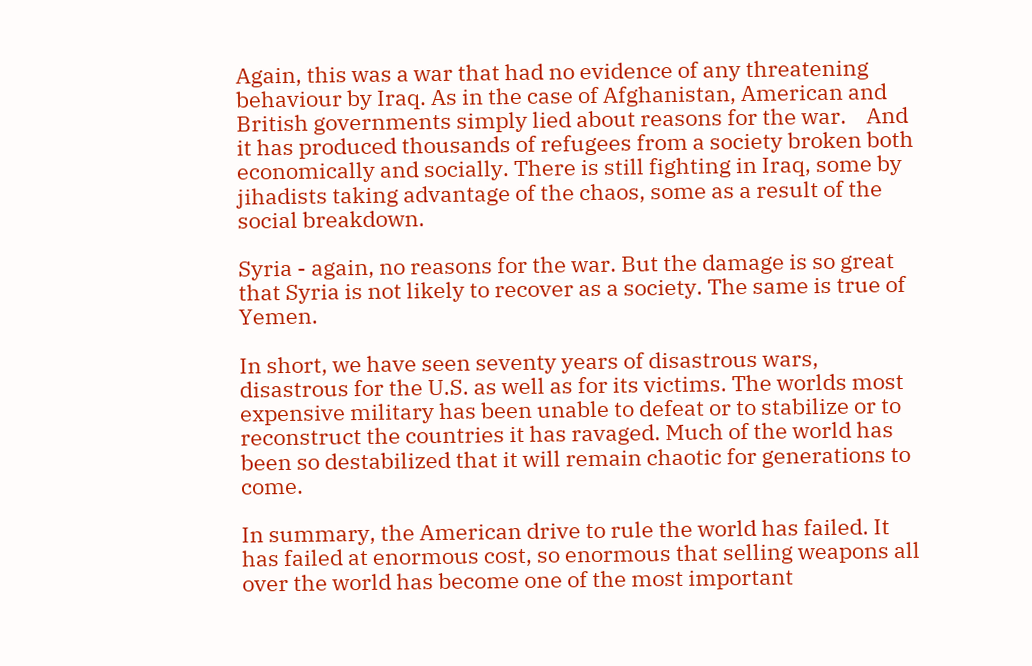Again, this was a war that had no evidence of any threatening behaviour by Iraq. As in the case of Afghanistan, American and British governments simply lied about reasons for the war.    And it has produced thousands of refugees from a society broken both economically and socially. There is still fighting in Iraq, some by jihadists taking advantage of the chaos, some as a result of the social breakdown.

Syria - again, no reasons for the war. But the damage is so great that Syria is not likely to recover as a society. The same is true of Yemen.

In short, we have seen seventy years of disastrous wars, disastrous for the U.S. as well as for its victims. The worlds most expensive military has been unable to defeat or to stabilize or to reconstruct the countries it has ravaged. Much of the world has been so destabilized that it will remain chaotic for generations to come.

In summary, the American drive to rule the world has failed. It has failed at enormous cost, so enormous that selling weapons all over the world has become one of the most important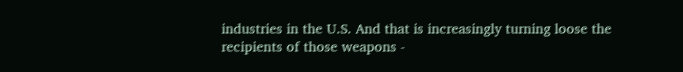industries in the U.S. And that is increasingly turning loose the recipients of those weapons -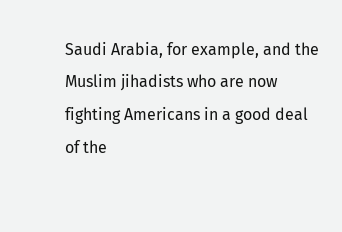Saudi Arabia, for example, and the Muslim jihadists who are now fighting Americans in a good deal of the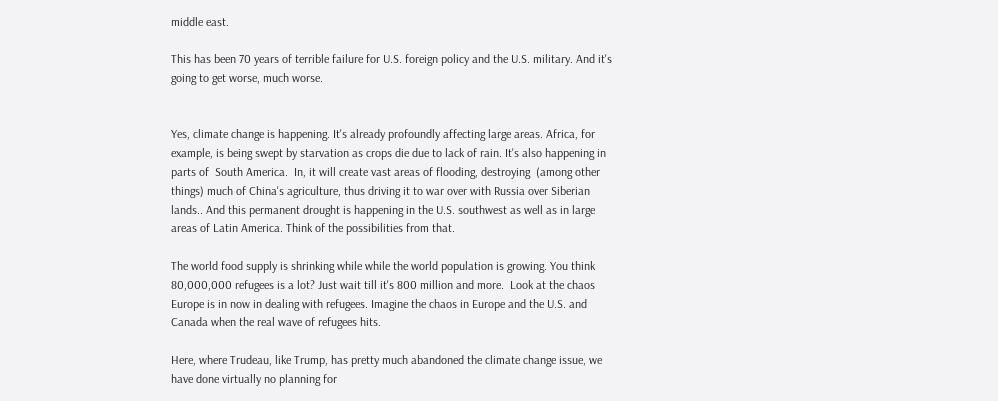middle east.

This has been 70 years of terrible failure for U.S. foreign policy and the U.S. military. And it's going to get worse, much worse.


Yes, climate change is happening. It's already profoundly affecting large areas. Africa, for example, is being swept by starvation as crops die due to lack of rain. It's also happening in parts of  South America.  In, it will create vast areas of flooding, destroying  (among other things) much of China's agriculture, thus driving it to war over with Russia over Siberian lands.. And this permanent drought is happening in the U.S. southwest as well as in large areas of Latin America. Think of the possibilities from that.

The world food supply is shrinking while while the world population is growing. You think 80,000,000 refugees is a lot? Just wait till it's 800 million and more.  Look at the chaos Europe is in now in dealing with refugees. Imagine the chaos in Europe and the U.S. and Canada when the real wave of refugees hits.

Here, where Trudeau, like Trump, has pretty much abandoned the climate change issue, we have done virtually no planning for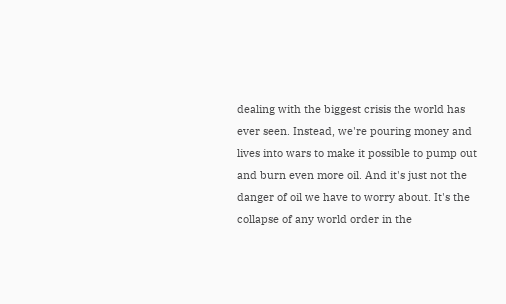dealing with the biggest crisis the world has ever seen. Instead, we're pouring money and lives into wars to make it possible to pump out and burn even more oil. And it's just not the danger of oil we have to worry about. It's the collapse of any world order in the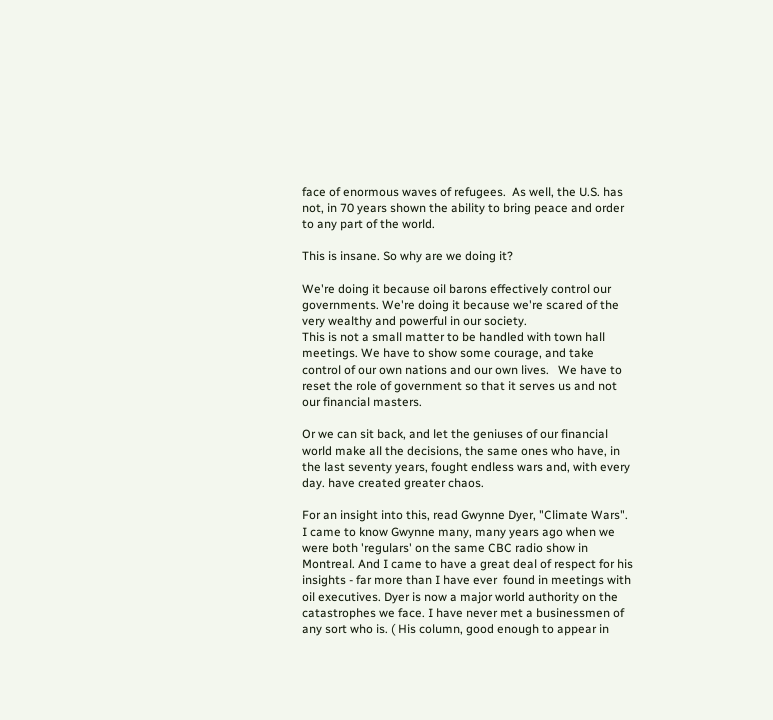face of enormous waves of refugees.  As well, the U.S. has not, in 70 years shown the ability to bring peace and order to any part of the world.

This is insane. So why are we doing it?

We're doing it because oil barons effectively control our governments. We're doing it because we're scared of the very wealthy and powerful in our society.
This is not a small matter to be handled with town hall meetings. We have to show some courage, and take control of our own nations and our own lives.   We have to reset the role of government so that it serves us and not our financial masters.

Or we can sit back, and let the geniuses of our financial world make all the decisions, the same ones who have, in the last seventy years, fought endless wars and, with every day. have created greater chaos.

For an insight into this, read Gwynne Dyer, "Climate Wars". I came to know Gwynne many, many years ago when we were both 'regulars' on the same CBC radio show in Montreal. And I came to have a great deal of respect for his insights - far more than I have ever  found in meetings with oil executives. Dyer is now a major world authority on the catastrophes we face. I have never met a businessmen of any sort who is. ( His column, good enough to appear in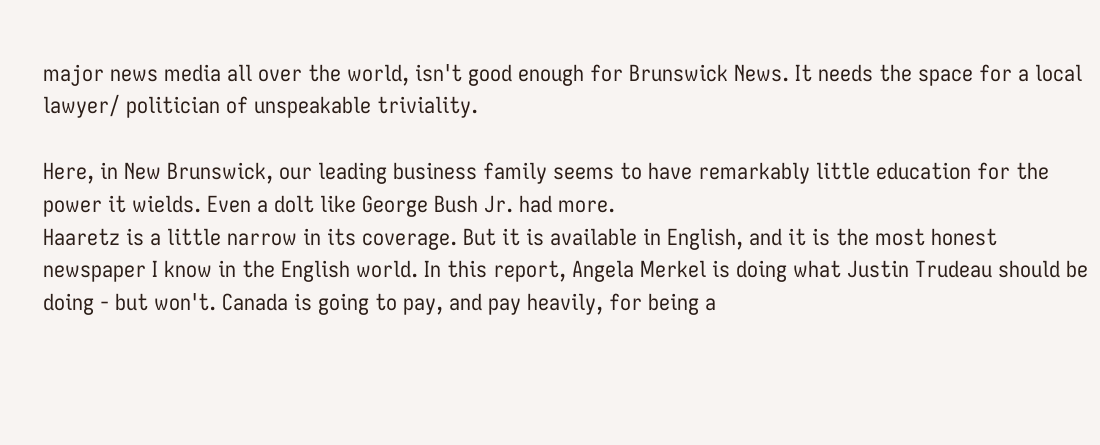major news media all over the world, isn't good enough for Brunswick News. It needs the space for a local lawyer/ politician of unspeakable triviality.

Here, in New Brunswick, our leading business family seems to have remarkably little education for the power it wields. Even a dolt like George Bush Jr. had more.
Haaretz is a little narrow in its coverage. But it is available in English, and it is the most honest newspaper I know in the English world. In this report, Angela Merkel is doing what Justin Trudeau should be doing - but won't. Canada is going to pay, and pay heavily, for being a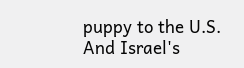puppy to the U.S.
And Israel's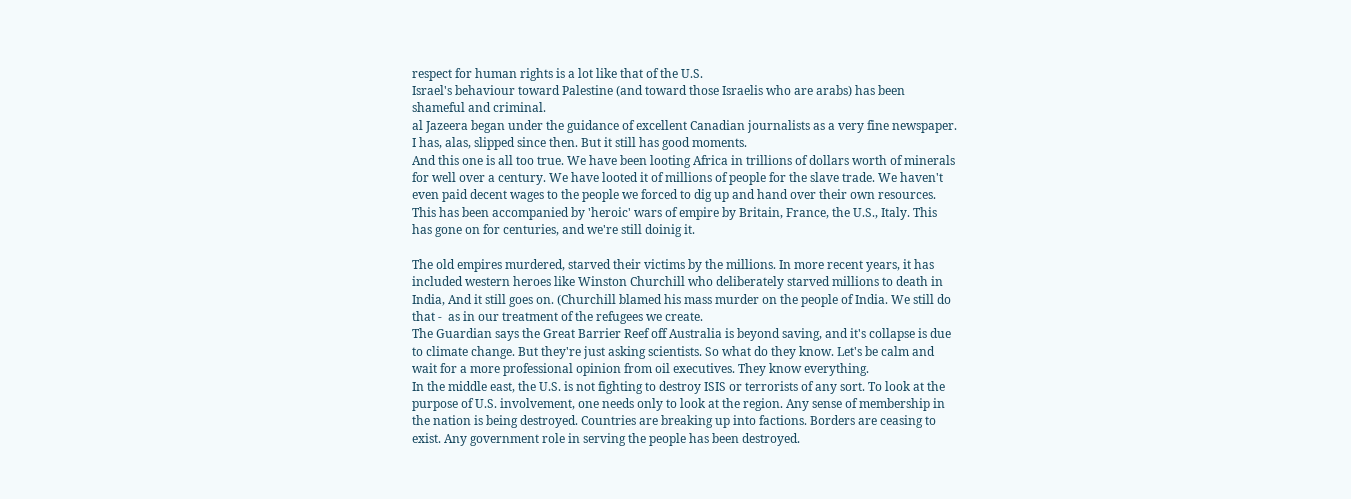respect for human rights is a lot like that of the U.S.
Israel's behaviour toward Palestine (and toward those Israelis who are arabs) has been shameful and criminal.
al Jazeera began under the guidance of excellent Canadian journalists as a very fine newspaper. I has, alas, slipped since then. But it still has good moments.
And this one is all too true. We have been looting Africa in trillions of dollars worth of minerals for well over a century. We have looted it of millions of people for the slave trade. We haven't even paid decent wages to the people we forced to dig up and hand over their own resources. This has been accompanied by 'heroic' wars of empire by Britain, France, the U.S., Italy. This has gone on for centuries, and we're still doinig it.

The old empires murdered, starved their victims by the millions. In more recent years, it has included western heroes like Winston Churchill who deliberately starved millions to death in India, And it still goes on. (Churchill blamed his mass murder on the people of India. We still do that -  as in our treatment of the refugees we create.
The Guardian says the Great Barrier Reef off Australia is beyond saving, and it's collapse is due to climate change. But they're just asking scientists. So what do they know. Let's be calm and wait for a more professional opinion from oil executives. They know everything.
In the middle east, the U.S. is not fighting to destroy ISIS or terrorists of any sort. To look at the purpose of U.S. involvement, one needs only to look at the region. Any sense of membership in the nation is being destroyed. Countries are breaking up into factions. Borders are ceasing to exist. Any government role in serving the people has been destroyed.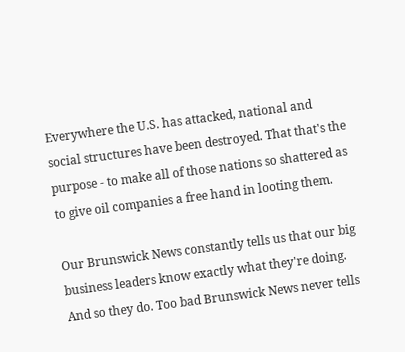Everywhere the U.S. has attacked, national and social structures have been destroyed. That that's the purpose - to make all of those nations so shattered as to give oil companies a free hand in looting them.

Our Brunswick News constantly tells us that our big business leaders know exactly what they're doing. And so they do. Too bad Brunswick News never tells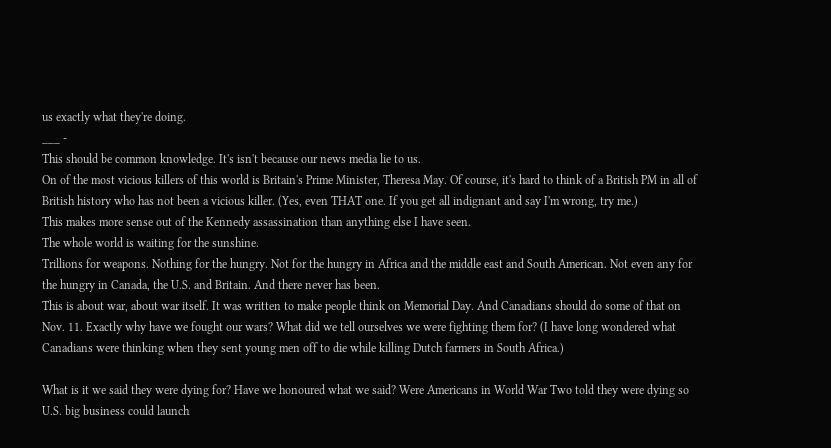us exactly what they're doing.
___ -
This should be common knowledge. It's isn't because our news media lie to us.
On of the most vicious killers of this world is Britain's Prime Minister, Theresa May. Of course, it's hard to think of a British PM in all of British history who has not been a vicious killer. (Yes, even THAT one. If you get all indignant and say I'm wrong, try me.)
This makes more sense out of the Kennedy assassination than anything else I have seen.
The whole world is waiting for the sunshine.
Trillions for weapons. Nothing for the hungry. Not for the hungry in Africa and the middle east and South American. Not even any for the hungry in Canada, the U.S. and Britain. And there never has been.
This is about war, about war itself. It was written to make people think on Memorial Day. And Canadians should do some of that on Nov. 11. Exactly why have we fought our wars? What did we tell ourselves we were fighting them for? (I have long wondered what Canadians were thinking when they sent young men off to die while killing Dutch farmers in South Africa.)

What is it we said they were dying for? Have we honoured what we said? Were Americans in World War Two told they were dying so U.S. big business could launch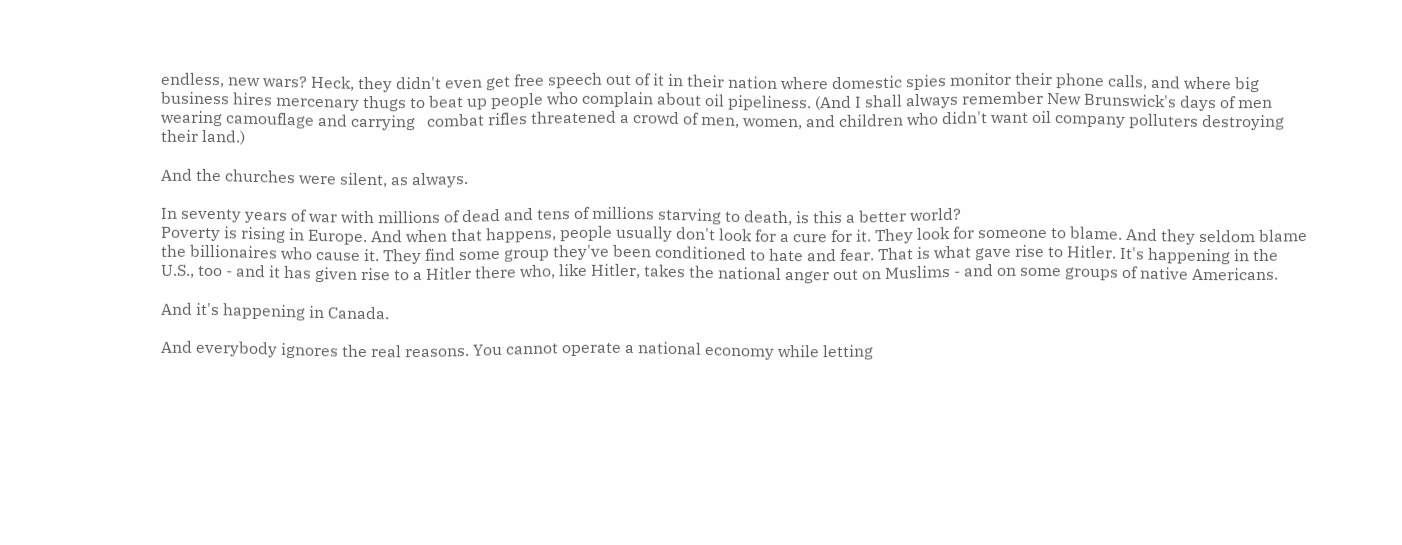endless, new wars? Heck, they didn't even get free speech out of it in their nation where domestic spies monitor their phone calls, and where big business hires mercenary thugs to beat up people who complain about oil pipeliness. (And I shall always remember New Brunswick's days of men wearing camouflage and carrying   combat rifles threatened a crowd of men, women, and children who didn't want oil company polluters destroying their land.)

And the churches were silent, as always.

In seventy years of war with millions of dead and tens of millions starving to death, is this a better world?
Poverty is rising in Europe. And when that happens, people usually don't look for a cure for it. They look for someone to blame. And they seldom blame the billionaires who cause it. They find some group they've been conditioned to hate and fear. That is what gave rise to Hitler. It's happening in the U.S., too - and it has given rise to a Hitler there who, like Hitler, takes the national anger out on Muslims - and on some groups of native Americans.

And it's happening in Canada.

And everybody ignores the real reasons. You cannot operate a national economy while letting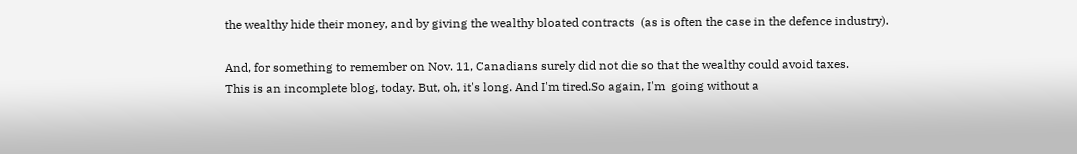the wealthy hide their money, and by giving the wealthy bloated contracts  (as is often the case in the defence industry).

And, for something to remember on Nov. 11, Canadians surely did not die so that the wealthy could avoid taxes.
This is an incomplete blog, today. But, oh, it's long. And I'm tired.So again, I'm  going without a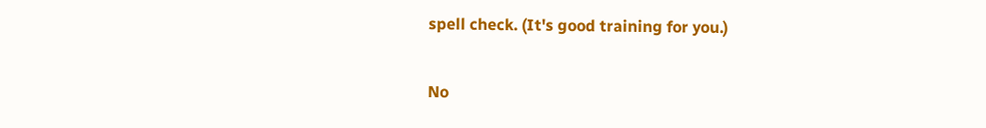spell check. (It's good training for you.)

No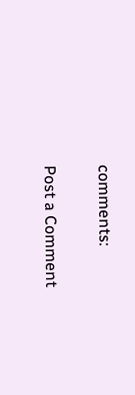comments:

Post a Comment